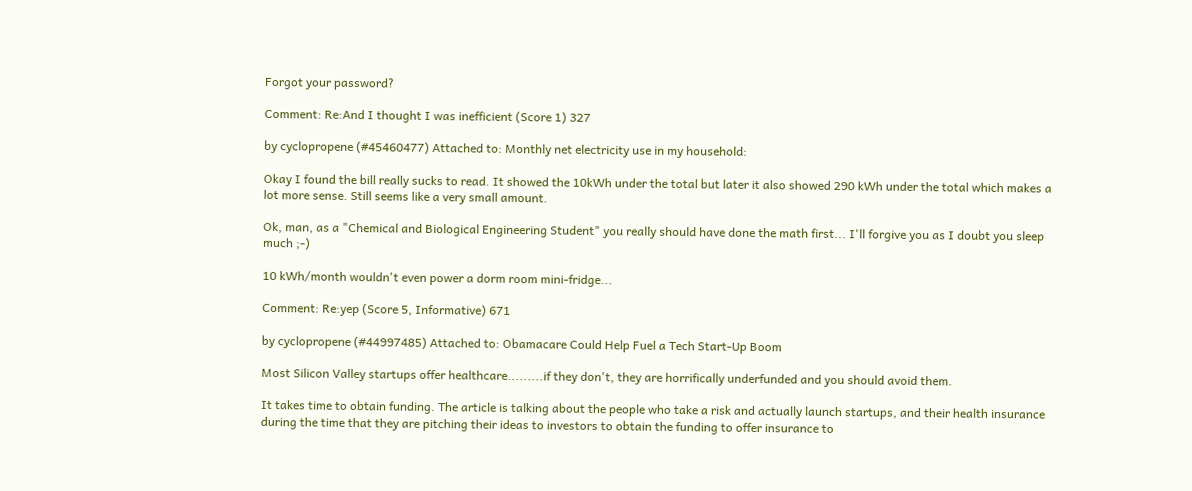Forgot your password?

Comment: Re:And I thought I was inefficient (Score 1) 327

by cyclopropene (#45460477) Attached to: Monthly net electricity use in my household:

Okay I found the bill really sucks to read. It showed the 10kWh under the total but later it also showed 290 kWh under the total which makes a lot more sense. Still seems like a very small amount.

Ok, man, as a "Chemical and Biological Engineering Student" you really should have done the math first... I'll forgive you as I doubt you sleep much ;-)

10 kWh/month wouldn't even power a dorm room mini-fridge...

Comment: Re:yep (Score 5, Informative) 671

by cyclopropene (#44997485) Attached to: Obamacare Could Help Fuel a Tech Start-Up Boom

Most Silicon Valley startups offer healthcare.........if they don't, they are horrifically underfunded and you should avoid them.

It takes time to obtain funding. The article is talking about the people who take a risk and actually launch startups, and their health insurance during the time that they are pitching their ideas to investors to obtain the funding to offer insurance to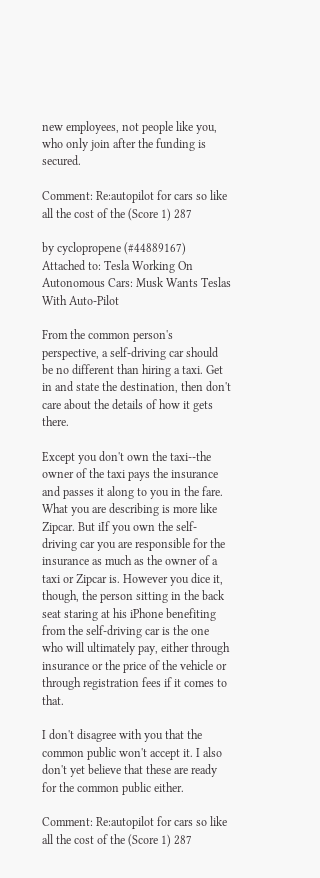new employees, not people like you, who only join after the funding is secured.

Comment: Re:autopilot for cars so like all the cost of the (Score 1) 287

by cyclopropene (#44889167) Attached to: Tesla Working On Autonomous Cars: Musk Wants Teslas With Auto-Pilot

From the common person's perspective, a self-driving car should be no different than hiring a taxi. Get in and state the destination, then don't care about the details of how it gets there.

Except you don't own the taxi--the owner of the taxi pays the insurance and passes it along to you in the fare. What you are describing is more like Zipcar. But iIf you own the self-driving car you are responsible for the insurance as much as the owner of a taxi or Zipcar is. However you dice it, though, the person sitting in the back seat staring at his iPhone benefiting from the self-driving car is the one who will ultimately pay, either through insurance or the price of the vehicle or through registration fees if it comes to that.

I don't disagree with you that the common public won't accept it. I also don't yet believe that these are ready for the common public either.

Comment: Re:autopilot for cars so like all the cost of the (Score 1) 287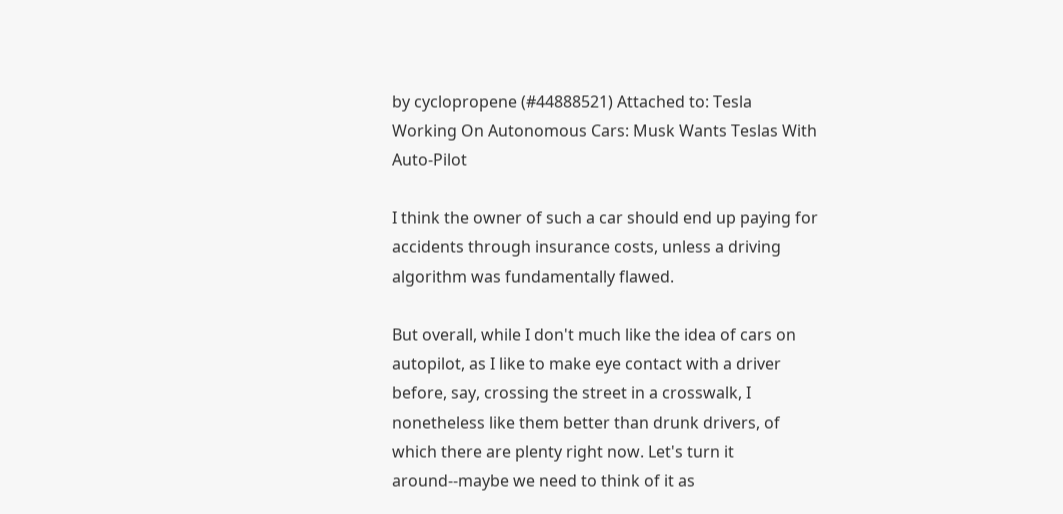by cyclopropene (#44888521) Attached to: Tesla Working On Autonomous Cars: Musk Wants Teslas With Auto-Pilot

I think the owner of such a car should end up paying for accidents through insurance costs, unless a driving algorithm was fundamentally flawed.

But overall, while I don't much like the idea of cars on autopilot, as I like to make eye contact with a driver before, say, crossing the street in a crosswalk, I nonetheless like them better than drunk drivers, of which there are plenty right now. Let's turn it around--maybe we need to think of it as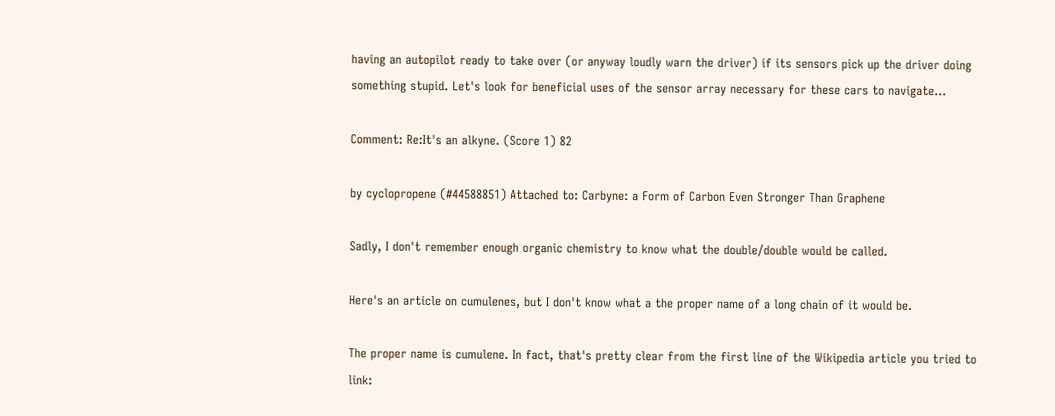having an autopilot ready to take over (or anyway loudly warn the driver) if its sensors pick up the driver doing something stupid. Let's look for beneficial uses of the sensor array necessary for these cars to navigate...

Comment: Re:It's an alkyne. (Score 1) 82

by cyclopropene (#44588851) Attached to: Carbyne: a Form of Carbon Even Stronger Than Graphene

Sadly, I don't remember enough organic chemistry to know what the double/double would be called.

Here's an article on cumulenes, but I don't know what a the proper name of a long chain of it would be.

The proper name is cumulene. In fact, that's pretty clear from the first line of the Wikipedia article you tried to link: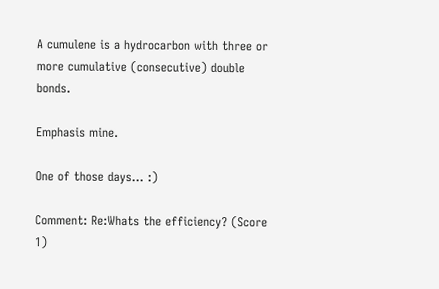A cumulene is a hydrocarbon with three or more cumulative (consecutive) double bonds.

Emphasis mine.

One of those days... :)

Comment: Re:Whats the efficiency? (Score 1)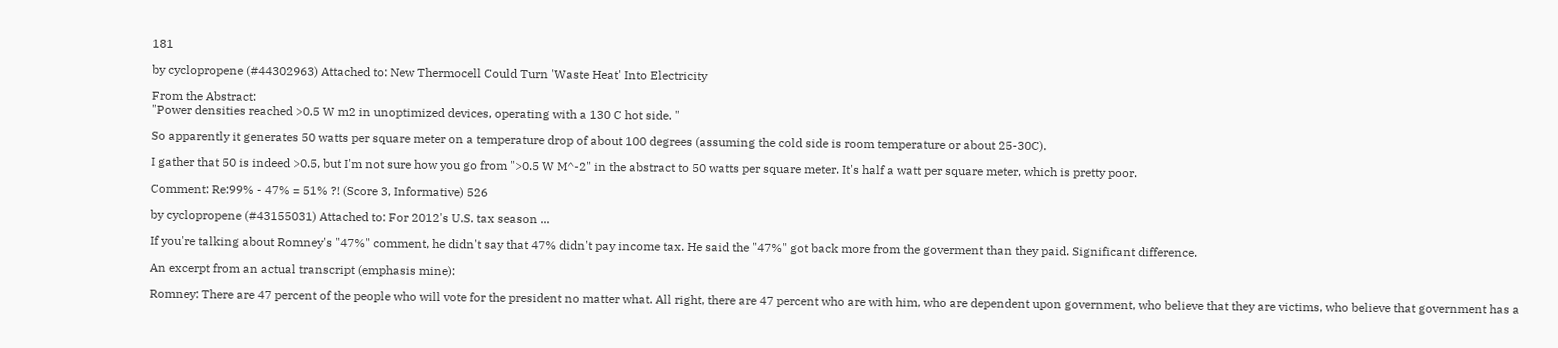181

by cyclopropene (#44302963) Attached to: New Thermocell Could Turn 'Waste Heat' Into Electricity

From the Abstract:
"Power densities reached >0.5 W m2 in unoptimized devices, operating with a 130 C hot side. "

So apparently it generates 50 watts per square meter on a temperature drop of about 100 degrees (assuming the cold side is room temperature or about 25-30C).

I gather that 50 is indeed >0.5, but I'm not sure how you go from ">0.5 W M^-2" in the abstract to 50 watts per square meter. It's half a watt per square meter, which is pretty poor.

Comment: Re:99% - 47% = 51% ?! (Score 3, Informative) 526

by cyclopropene (#43155031) Attached to: For 2012's U.S. tax season ...

If you're talking about Romney's "47%" comment, he didn't say that 47% didn't pay income tax. He said the "47%" got back more from the goverment than they paid. Significant difference.

An excerpt from an actual transcript (emphasis mine):

Romney: There are 47 percent of the people who will vote for the president no matter what. All right, there are 47 percent who are with him, who are dependent upon government, who believe that they are victims, who believe that government has a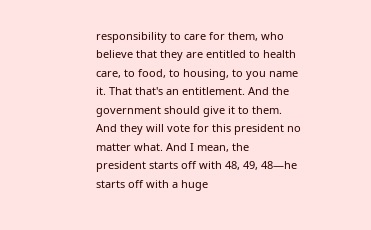responsibility to care for them, who believe that they are entitled to health care, to food, to housing, to you name it. That that's an entitlement. And the government should give it to them. And they will vote for this president no matter what. And I mean, the president starts off with 48, 49, 48—he starts off with a huge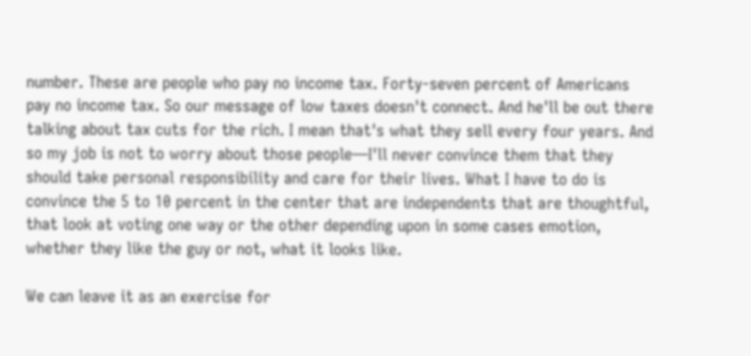number. These are people who pay no income tax. Forty-seven percent of Americans pay no income tax. So our message of low taxes doesn't connect. And he'll be out there talking about tax cuts for the rich. I mean that's what they sell every four years. And so my job is not to worry about those people—I'll never convince them that they should take personal responsibility and care for their lives. What I have to do is convince the 5 to 10 percent in the center that are independents that are thoughtful, that look at voting one way or the other depending upon in some cases emotion, whether they like the guy or not, what it looks like.

We can leave it as an exercise for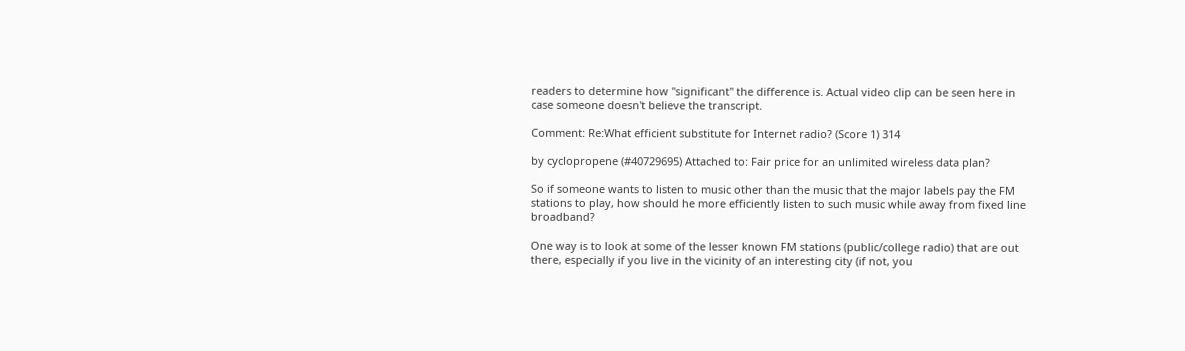readers to determine how "significant" the difference is. Actual video clip can be seen here in case someone doesn't believe the transcript.

Comment: Re:What efficient substitute for Internet radio? (Score 1) 314

by cyclopropene (#40729695) Attached to: Fair price for an unlimited wireless data plan?

So if someone wants to listen to music other than the music that the major labels pay the FM stations to play, how should he more efficiently listen to such music while away from fixed line broadband?

One way is to look at some of the lesser known FM stations (public/college radio) that are out there, especially if you live in the vicinity of an interesting city (if not, you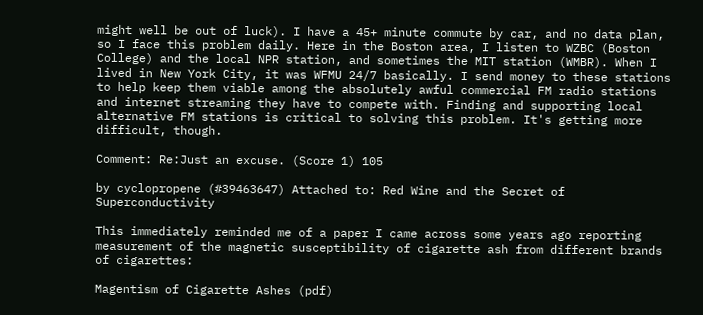might well be out of luck). I have a 45+ minute commute by car, and no data plan, so I face this problem daily. Here in the Boston area, I listen to WZBC (Boston College) and the local NPR station, and sometimes the MIT station (WMBR). When I lived in New York City, it was WFMU 24/7 basically. I send money to these stations to help keep them viable among the absolutely awful commercial FM radio stations and internet streaming they have to compete with. Finding and supporting local alternative FM stations is critical to solving this problem. It's getting more difficult, though.

Comment: Re:Just an excuse. (Score 1) 105

by cyclopropene (#39463647) Attached to: Red Wine and the Secret of Superconductivity

This immediately reminded me of a paper I came across some years ago reporting measurement of the magnetic susceptibility of cigarette ash from different brands of cigarettes:

Magentism of Cigarette Ashes (pdf)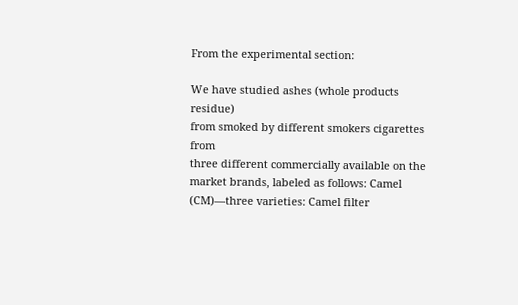From the experimental section:

We have studied ashes (whole products residue)
from smoked by different smokers cigarettes from
three different commercially available on the
market brands, labeled as follows: Camel
(CM)—three varieties: Camel filter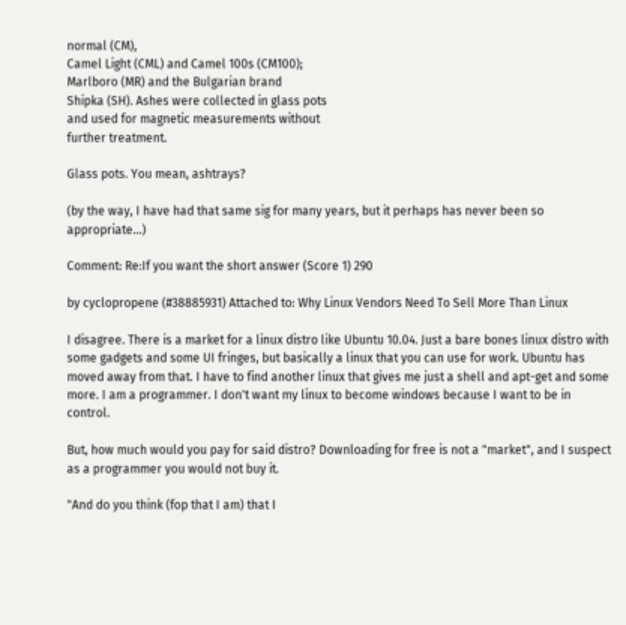normal (CM),
Camel Light (CML) and Camel 100s (CM100);
Marlboro (MR) and the Bulgarian brand
Shipka (SH). Ashes were collected in glass pots
and used for magnetic measurements without
further treatment.

Glass pots. You mean, ashtrays?

(by the way, I have had that same sig for many years, but it perhaps has never been so appropriate...)

Comment: Re:If you want the short answer (Score 1) 290

by cyclopropene (#38885931) Attached to: Why Linux Vendors Need To Sell More Than Linux

I disagree. There is a market for a linux distro like Ubuntu 10.04. Just a bare bones linux distro with some gadgets and some UI fringes, but basically a linux that you can use for work. Ubuntu has moved away from that. I have to find another linux that gives me just a shell and apt-get and some more. I am a programmer. I don't want my linux to become windows because I want to be in control.

But, how much would you pay for said distro? Downloading for free is not a "market", and I suspect as a programmer you would not buy it.

"And do you think (fop that I am) that I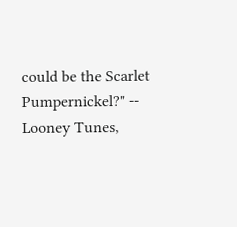could be the Scarlet Pumpernickel?" -- Looney Tunes,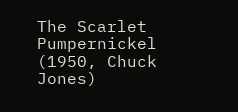The Scarlet Pumpernickel (1950, Chuck Jones)